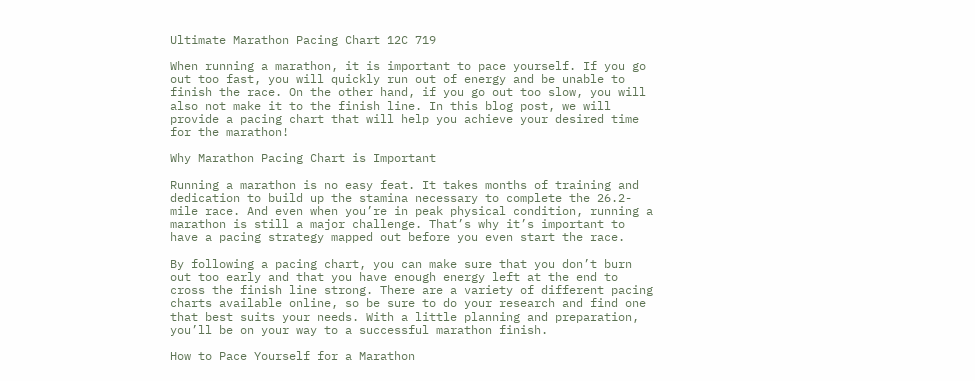Ultimate Marathon Pacing Chart 12C 719

When running a marathon, it is important to pace yourself. If you go out too fast, you will quickly run out of energy and be unable to finish the race. On the other hand, if you go out too slow, you will also not make it to the finish line. In this blog post, we will provide a pacing chart that will help you achieve your desired time for the marathon!

Why Marathon Pacing Chart is Important

Running a marathon is no easy feat. It takes months of training and dedication to build up the stamina necessary to complete the 26.2-mile race. And even when you’re in peak physical condition, running a marathon is still a major challenge. That’s why it’s important to have a pacing strategy mapped out before you even start the race.

By following a pacing chart, you can make sure that you don’t burn out too early and that you have enough energy left at the end to cross the finish line strong. There are a variety of different pacing charts available online, so be sure to do your research and find one that best suits your needs. With a little planning and preparation, you’ll be on your way to a successful marathon finish.

How to Pace Yourself for a Marathon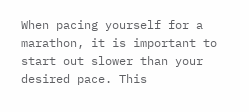When pacing yourself for a marathon, it is important to start out slower than your desired pace. This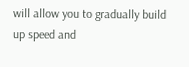will allow you to gradually build up speed and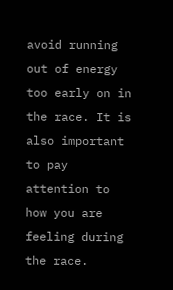avoid running out of energy too early on in the race. It is also important to pay attention to how you are feeling during the race.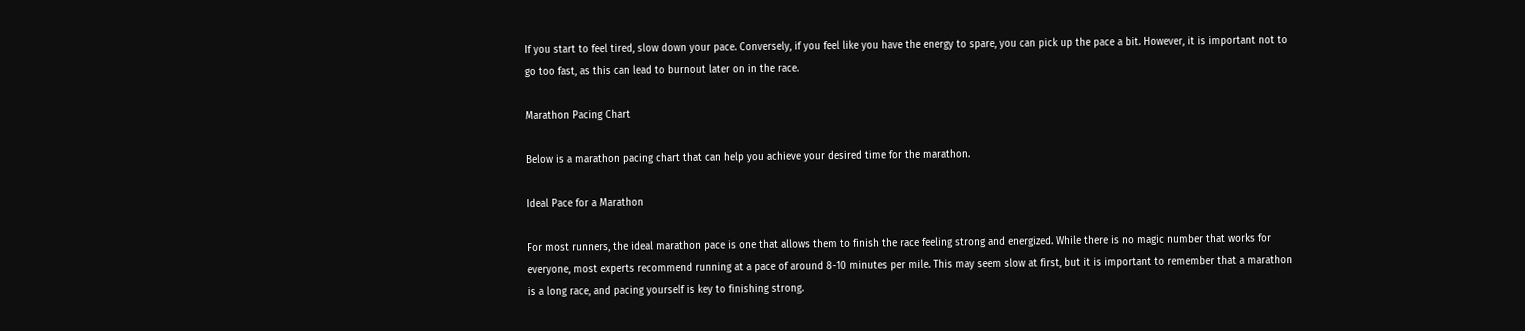If you start to feel tired, slow down your pace. Conversely, if you feel like you have the energy to spare, you can pick up the pace a bit. However, it is important not to go too fast, as this can lead to burnout later on in the race.

Marathon Pacing Chart

Below is a marathon pacing chart that can help you achieve your desired time for the marathon.

Ideal Pace for a Marathon

For most runners, the ideal marathon pace is one that allows them to finish the race feeling strong and energized. While there is no magic number that works for everyone, most experts recommend running at a pace of around 8-10 minutes per mile. This may seem slow at first, but it is important to remember that a marathon is a long race, and pacing yourself is key to finishing strong.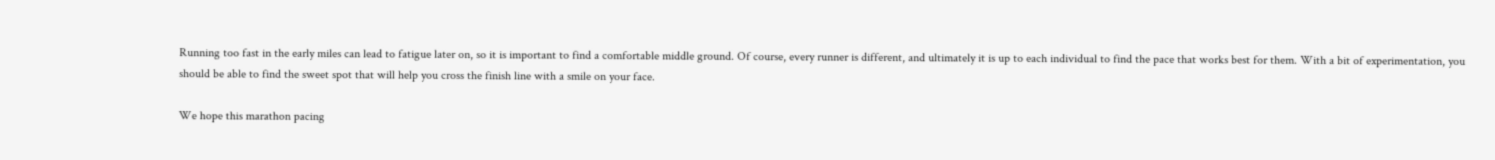Running too fast in the early miles can lead to fatigue later on, so it is important to find a comfortable middle ground. Of course, every runner is different, and ultimately it is up to each individual to find the pace that works best for them. With a bit of experimentation, you should be able to find the sweet spot that will help you cross the finish line with a smile on your face.

We hope this marathon pacing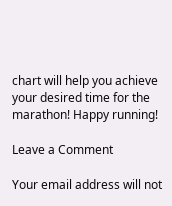chart will help you achieve your desired time for the marathon! Happy running!

Leave a Comment

Your email address will not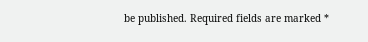be published. Required fields are marked *